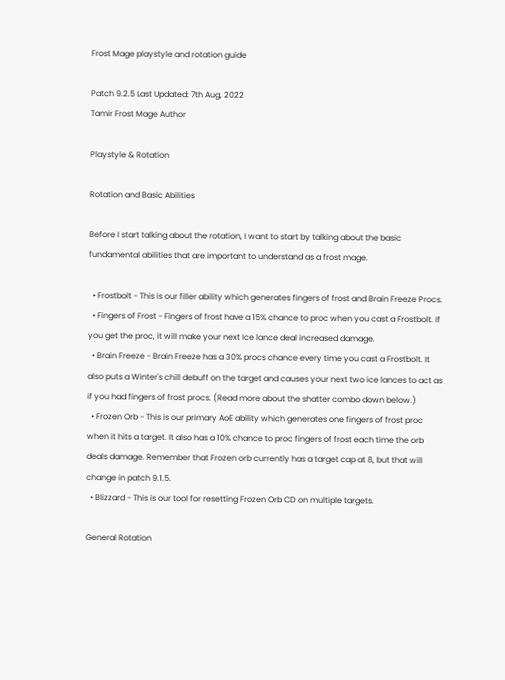Frost Mage playstyle and rotation guide

Patch 9.2.5 Last Updated: 7th Aug, 2022
Tamir Frost Mage Author

Playstyle & Rotation

Rotation and Basic Abilities

Before I start talking about the rotation, I want to start by talking about the basic fundamental abilities that are important to understand as a frost mage.

  • Frostbolt - This is our filler ability which generates fingers of frost and Brain Freeze Procs.
  • Fingers of Frost - Fingers of frost have a 15% chance to proc when you cast a Frostbolt. If you get the proc, it will make your next Ice lance deal increased damage.
  • Brain Freeze - Brain Freeze has a 30% procs chance every time you cast a Frostbolt. It also puts a Winter's chill debuff on the target and causes your next two ice lances to act as if you had fingers of frost procs. (Read more about the shatter combo down below.)
  • Frozen Orb - This is our primary AoE ability which generates one fingers of frost proc when it hits a target. It also has a 10% chance to proc fingers of frost each time the orb deals damage. Remember that Frozen orb currently has a target cap at 8, but that will change in patch 9.1.5.
  • Blizzard - This is our tool for resetting Frozen Orb CD on multiple targets.

General Rotation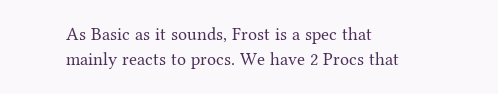As Basic as it sounds, Frost is a spec that mainly reacts to procs. We have 2 Procs that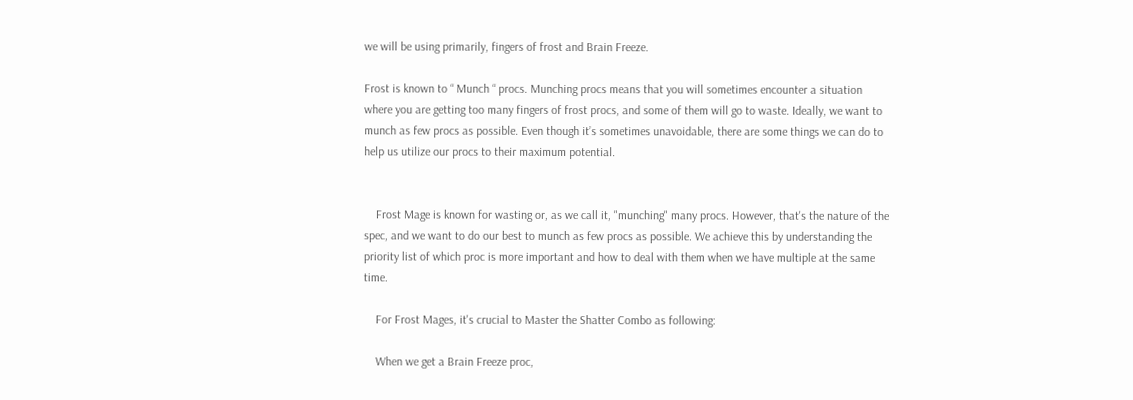we will be using primarily, fingers of frost and Brain Freeze.

Frost is known to “ Munch “ procs. Munching procs means that you will sometimes encounter a situation where you are getting too many fingers of frost procs, and some of them will go to waste. Ideally, we want to munch as few procs as possible. Even though it’s sometimes unavoidable, there are some things we can do to help us utilize our procs to their maximum potential.


    Frost Mage is known for wasting or, as we call it, "munching" many procs. However, that's the nature of the spec, and we want to do our best to munch as few procs as possible. We achieve this by understanding the priority list of which proc is more important and how to deal with them when we have multiple at the same time.

    For Frost Mages, it's crucial to Master the Shatter Combo as following:

    When we get a Brain Freeze proc,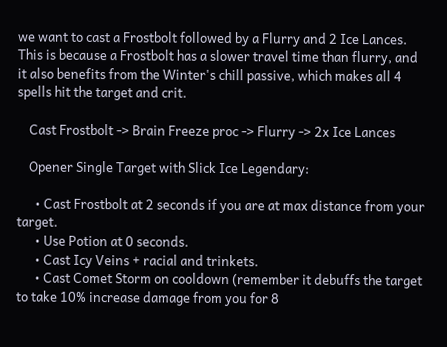we want to cast a Frostbolt followed by a Flurry and 2 Ice Lances. This is because a Frostbolt has a slower travel time than flurry, and it also benefits from the Winter's chill passive, which makes all 4 spells hit the target and crit.

    Cast Frostbolt -> Brain Freeze proc -> Flurry -> 2x Ice Lances

    Opener Single Target with Slick Ice Legendary:

      • Cast Frostbolt at 2 seconds if you are at max distance from your target.
      • Use Potion at 0 seconds.
      • Cast Icy Veins + racial and trinkets.
      • Cast Comet Storm on cooldown (remember it debuffs the target to take 10% increase damage from you for 8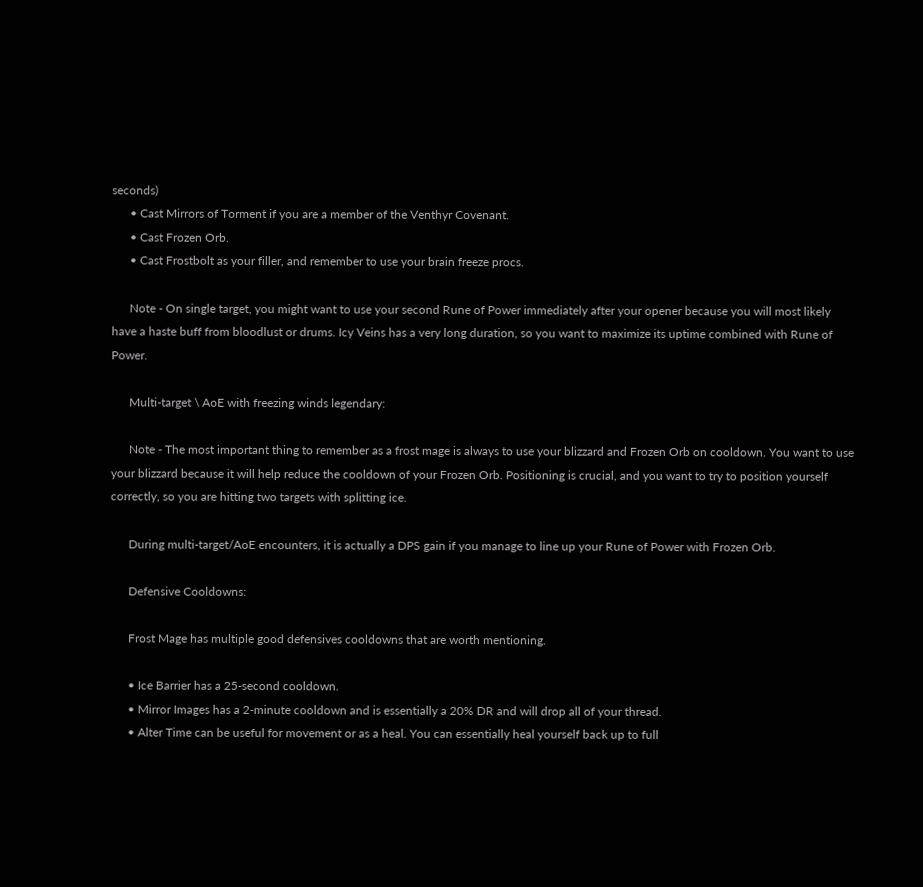seconds)
      • Cast Mirrors of Torment if you are a member of the Venthyr Covenant.
      • Cast Frozen Orb.
      • Cast Frostbolt as your filler, and remember to use your brain freeze procs.

      Note - On single target, you might want to use your second Rune of Power immediately after your opener because you will most likely have a haste buff from bloodlust or drums. Icy Veins has a very long duration, so you want to maximize its uptime combined with Rune of Power.

      Multi-target \ AoE with freezing winds legendary:

      Note - The most important thing to remember as a frost mage is always to use your blizzard and Frozen Orb on cooldown. You want to use your blizzard because it will help reduce the cooldown of your Frozen Orb. Positioning is crucial, and you want to try to position yourself correctly, so you are hitting two targets with splitting ice.

      During multi-target/AoE encounters, it is actually a DPS gain if you manage to line up your Rune of Power with Frozen Orb.

      Defensive Cooldowns:

      Frost Mage has multiple good defensives cooldowns that are worth mentioning.

      • Ice Barrier has a 25-second cooldown.
      • Mirror Images has a 2-minute cooldown and is essentially a 20% DR and will drop all of your thread.
      • Alter Time can be useful for movement or as a heal. You can essentially heal yourself back up to full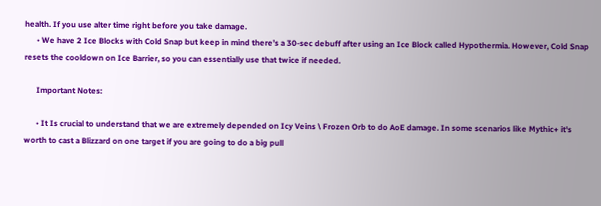health. If you use alter time right before you take damage.
      • We have 2 Ice Blocks with Cold Snap but keep in mind there’s a 30-sec debuff after using an Ice Block called Hypothermia. However, Cold Snap resets the cooldown on Ice Barrier, so you can essentially use that twice if needed.

      Important Notes:

      • It Is crucial to understand that we are extremely depended on Icy Veins \ Frozen Orb to do AoE damage. In some scenarios like Mythic+ it's worth to cast a Blizzard on one target if you are going to do a big pull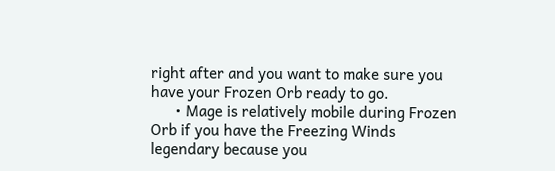right after and you want to make sure you have your Frozen Orb ready to go.
      • Mage is relatively mobile during Frozen Orb if you have the Freezing Winds legendary because you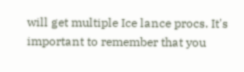will get multiple Ice lance procs. It's important to remember that you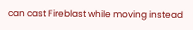can cast Fireblast while moving instead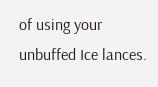of using your unbuffed Ice lances.